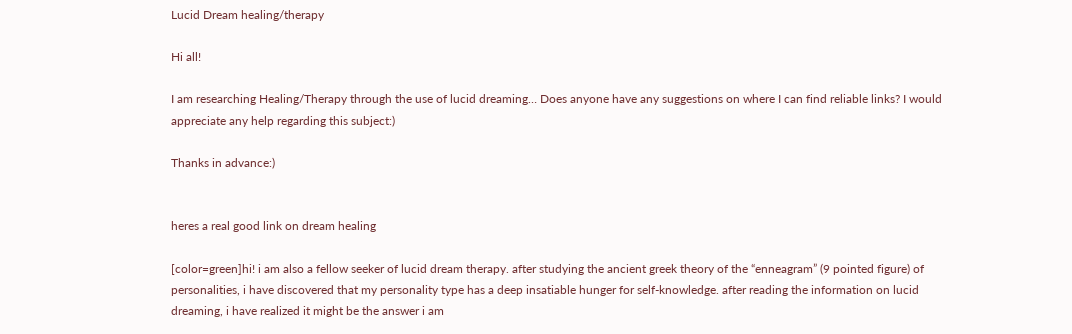Lucid Dream healing/therapy

Hi all!

I am researching Healing/Therapy through the use of lucid dreaming… Does anyone have any suggestions on where I can find reliable links? I would appreciate any help regarding this subject:)

Thanks in advance:)


heres a real good link on dream healing

[color=green]hi! i am also a fellow seeker of lucid dream therapy. after studying the ancient greek theory of the “enneagram” (9 pointed figure) of personalities, i have discovered that my personality type has a deep insatiable hunger for self-knowledge. after reading the information on lucid dreaming, i have realized it might be the answer i am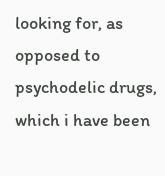looking for, as opposed to psychodelic drugs, which i have been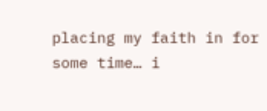placing my faith in for some time… i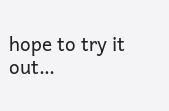hope to try it out…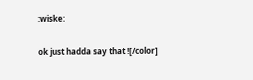:wiske:

ok just hadda say that ![/color]